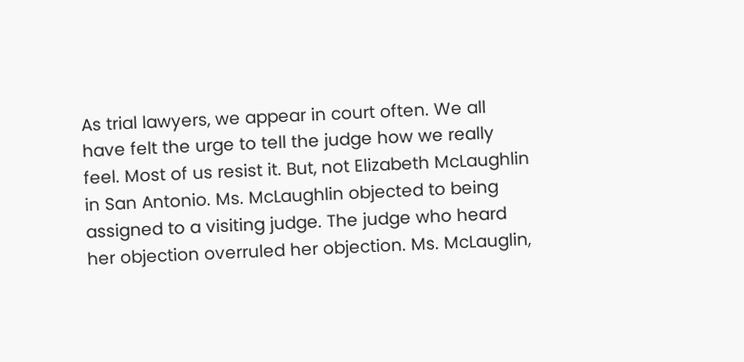As trial lawyers, we appear in court often. We all have felt the urge to tell the judge how we really feel. Most of us resist it. But, not Elizabeth McLaughlin in San Antonio. Ms. McLaughlin objected to being assigned to a visiting judge. The judge who heard her objection overruled her objection. Ms. McLauglin,